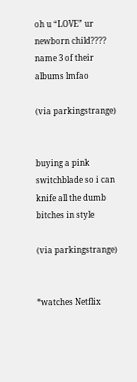oh u “LOVE” ur newborn child???? name 3 of their albums lmfao

(via parkingstrange)


buying a pink switchblade so i can knife all the dumb bitches in style

(via parkingstrange)


*watches Netflix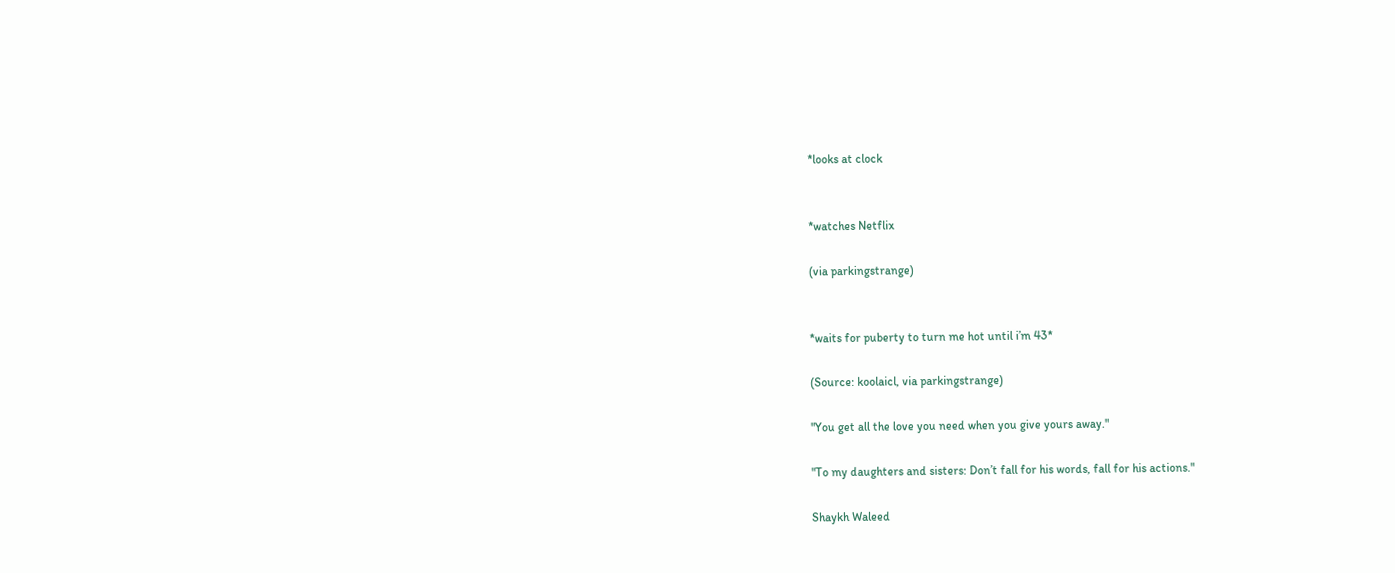*looks at clock


*watches Netflix

(via parkingstrange)


*waits for puberty to turn me hot until i’m 43*

(Source: koolaicl, via parkingstrange)

"You get all the love you need when you give yours away."

"To my daughters and sisters: Don’t fall for his words, fall for his actions."

Shaykh Waleed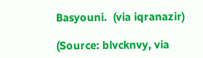Basyouni.  (via iqranazir)

(Source: blvcknvy, via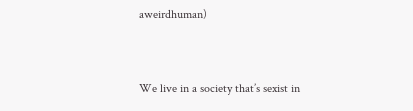aweirdhuman)


We live in a society that’s sexist in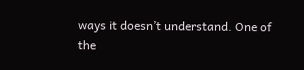ways it doesn’t understand. One of the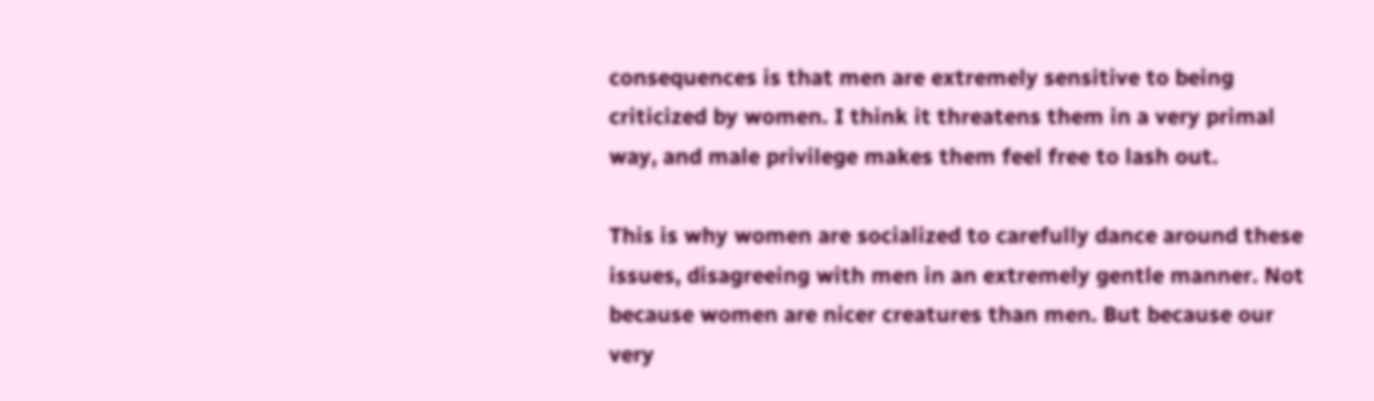consequences is that men are extremely sensitive to being criticized by women. I think it threatens them in a very primal way, and male privilege makes them feel free to lash out.

This is why women are socialized to carefully dance around these issues, disagreeing with men in an extremely gentle manner. Not because women are nicer creatures than men. But because our very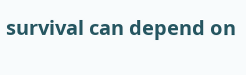survival can depend on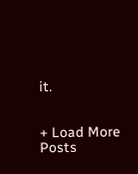it.


+ Load More Posts